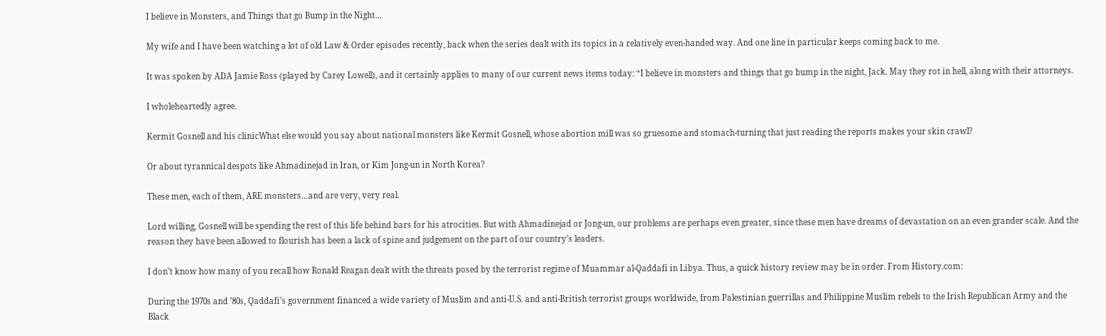I believe in Monsters, and Things that go Bump in the Night…

My wife and I have been watching a lot of old Law & Order episodes recently, back when the series dealt with its topics in a relatively even-handed way. And one line in particular keeps coming back to me.

It was spoken by ADA Jamie Ross (played by Carey Lowell), and it certainly applies to many of our current news items today: “I believe in monsters and things that go bump in the night, Jack. May they rot in hell, along with their attorneys.

I wholeheartedly agree.

Kermit Gosnell and his clinicWhat else would you say about national monsters like Kermit Gosnell, whose abortion mill was so gruesome and stomach-turning that just reading the reports makes your skin crawl?

Or about tyrannical despots like Ahmadinejad in Iran, or Kim Jong-un in North Korea?

These men, each of them, ARE monsters…and are very, very real.

Lord willing, Gosnell will be spending the rest of this life behind bars for his atrocities. But with Ahmadinejad or Jong-un, our problems are perhaps even greater, since these men have dreams of devastation on an even grander scale. And the reason they have been allowed to flourish has been a lack of spine and judgement on the part of our country’s leaders.

I don’t know how many of you recall how Ronald Reagan dealt with the threats posed by the terrorist regime of Muammar al-Qaddafi in Libya. Thus, a quick history review may be in order. From History.com:

During the 1970s and ’80s, Qaddafi’s government financed a wide variety of Muslim and anti-U.S. and anti-British terrorist groups worldwide, from Palestinian guerrillas and Philippine Muslim rebels to the Irish Republican Army and the Black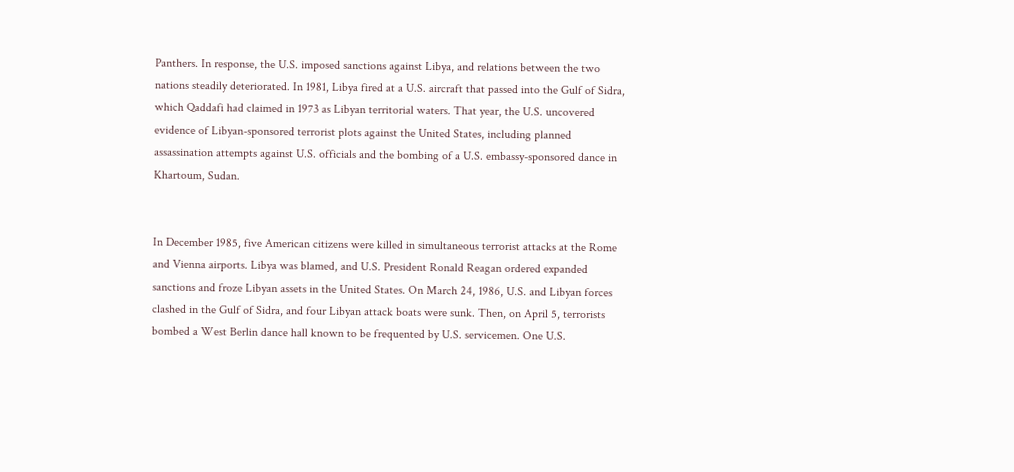Panthers. In response, the U.S. imposed sanctions against Libya, and relations between the two nations steadily deteriorated. In 1981, Libya fired at a U.S. aircraft that passed into the Gulf of Sidra, which Qaddafi had claimed in 1973 as Libyan territorial waters. That year, the U.S. uncovered evidence of Libyan-sponsored terrorist plots against the United States, including planned assassination attempts against U.S. officials and the bombing of a U.S. embassy-sponsored dance in Khartoum, Sudan.


In December 1985, five American citizens were killed in simultaneous terrorist attacks at the Rome and Vienna airports. Libya was blamed, and U.S. President Ronald Reagan ordered expanded sanctions and froze Libyan assets in the United States. On March 24, 1986, U.S. and Libyan forces clashed in the Gulf of Sidra, and four Libyan attack boats were sunk. Then, on April 5, terrorists bombed a West Berlin dance hall known to be frequented by U.S. servicemen. One U.S.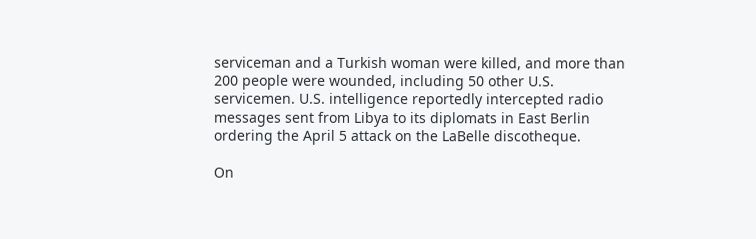serviceman and a Turkish woman were killed, and more than 200 people were wounded, including 50 other U.S. servicemen. U.S. intelligence reportedly intercepted radio messages sent from Libya to its diplomats in East Berlin ordering the April 5 attack on the LaBelle discotheque.

On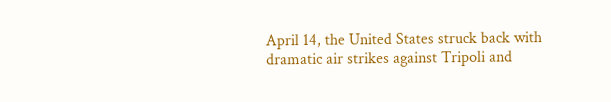April 14, the United States struck back with dramatic air strikes against Tripoli and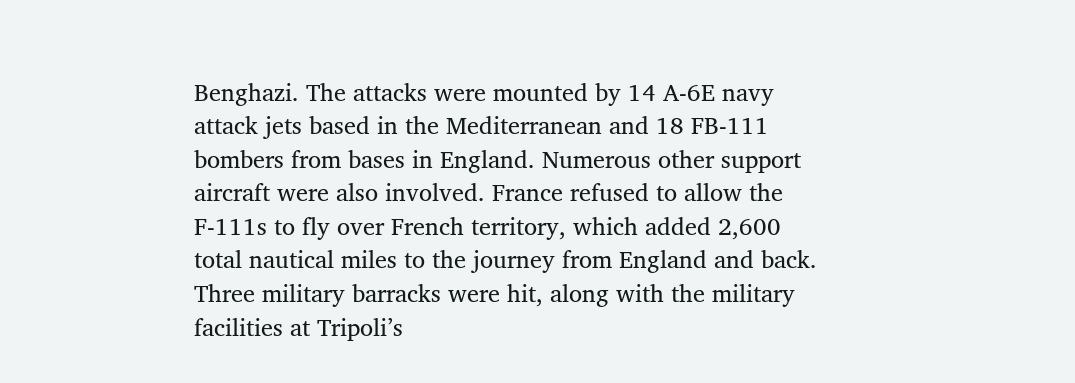Benghazi. The attacks were mounted by 14 A-6E navy attack jets based in the Mediterranean and 18 FB-111 bombers from bases in England. Numerous other support aircraft were also involved. France refused to allow the F-111s to fly over French territory, which added 2,600 total nautical miles to the journey from England and back. Three military barracks were hit, along with the military facilities at Tripoli’s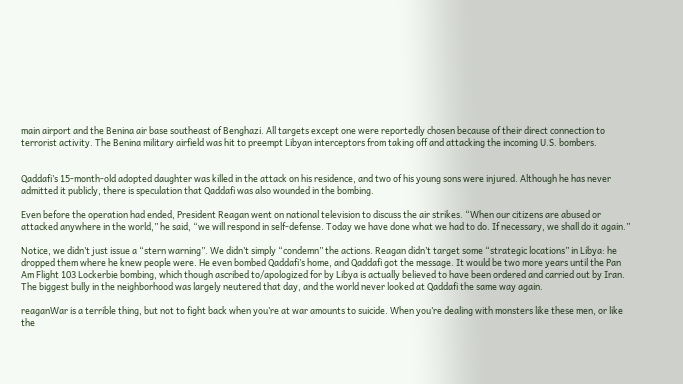main airport and the Benina air base southeast of Benghazi. All targets except one were reportedly chosen because of their direct connection to terrorist activity. The Benina military airfield was hit to preempt Libyan interceptors from taking off and attacking the incoming U.S. bombers.


Qaddafi’s 15-month-old adopted daughter was killed in the attack on his residence, and two of his young sons were injured. Although he has never admitted it publicly, there is speculation that Qaddafi was also wounded in the bombing.

Even before the operation had ended, President Reagan went on national television to discuss the air strikes. “When our citizens are abused or attacked anywhere in the world,” he said, “we will respond in self-defense. Today we have done what we had to do. If necessary, we shall do it again.”

Notice, we didn’t just issue a “stern warning”. We didn’t simply “condemn” the actions. Reagan didn’t target some “strategic locations” in Libya: he dropped them where he knew people were. He even bombed Qaddafi’s home, and Qaddafi got the message. It would be two more years until the Pan Am Flight 103 Lockerbie bombing, which though ascribed to/apologized for by Libya is actually believed to have been ordered and carried out by Iran. The biggest bully in the neighborhood was largely neutered that day, and the world never looked at Qaddafi the same way again.

reaganWar is a terrible thing, but not to fight back when you’re at war amounts to suicide. When you’re dealing with monsters like these men, or like the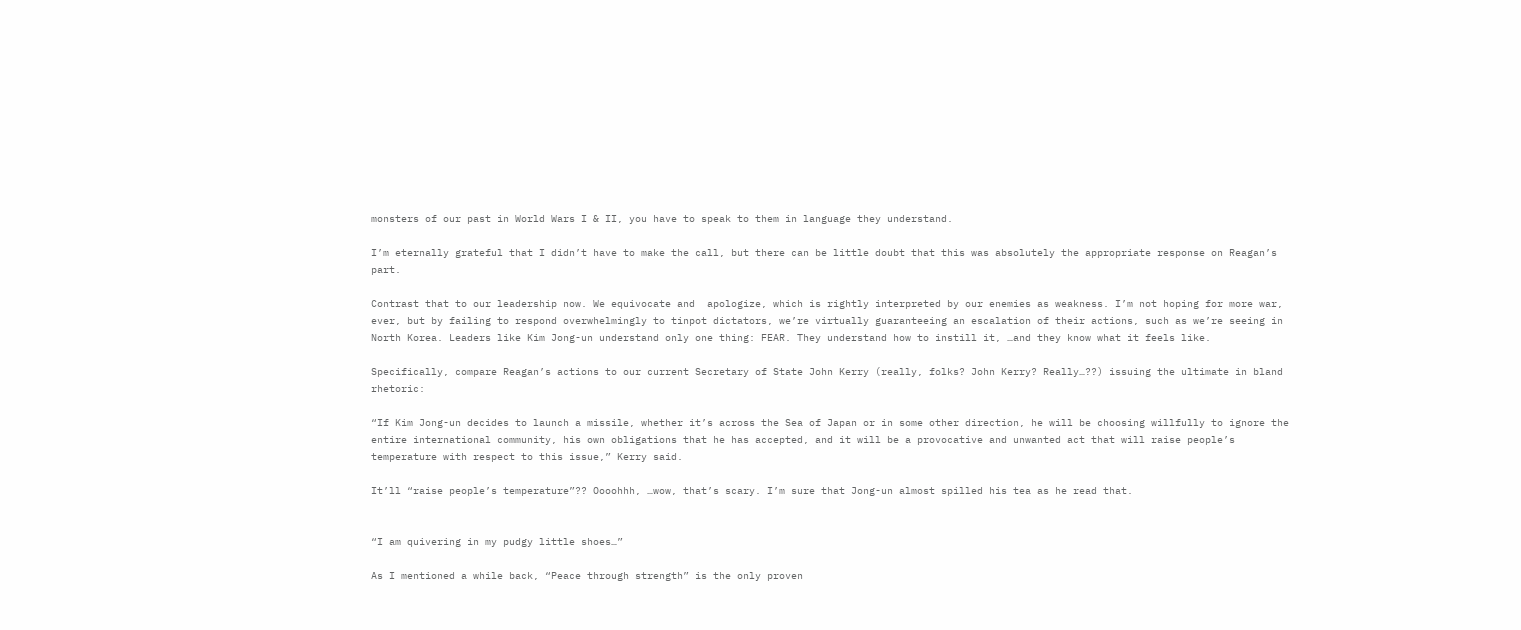monsters of our past in World Wars I & II, you have to speak to them in language they understand.

I’m eternally grateful that I didn’t have to make the call, but there can be little doubt that this was absolutely the appropriate response on Reagan’s part.

Contrast that to our leadership now. We equivocate and  apologize, which is rightly interpreted by our enemies as weakness. I’m not hoping for more war, ever, but by failing to respond overwhelmingly to tinpot dictators, we’re virtually guaranteeing an escalation of their actions, such as we’re seeing in North Korea. Leaders like Kim Jong-un understand only one thing: FEAR. They understand how to instill it, …and they know what it feels like.

Specifically, compare Reagan’s actions to our current Secretary of State John Kerry (really, folks? John Kerry? Really…??) issuing the ultimate in bland rhetoric:

“If Kim Jong-un decides to launch a missile, whether it’s across the Sea of Japan or in some other direction, he will be choosing willfully to ignore the entire international community, his own obligations that he has accepted, and it will be a provocative and unwanted act that will raise people’s temperature with respect to this issue,” Kerry said.

It’ll “raise people’s temperature”?? Oooohhh, …wow, that’s scary. I’m sure that Jong-un almost spilled his tea as he read that.


“I am quivering in my pudgy little shoes…”

As I mentioned a while back, “Peace through strength” is the only proven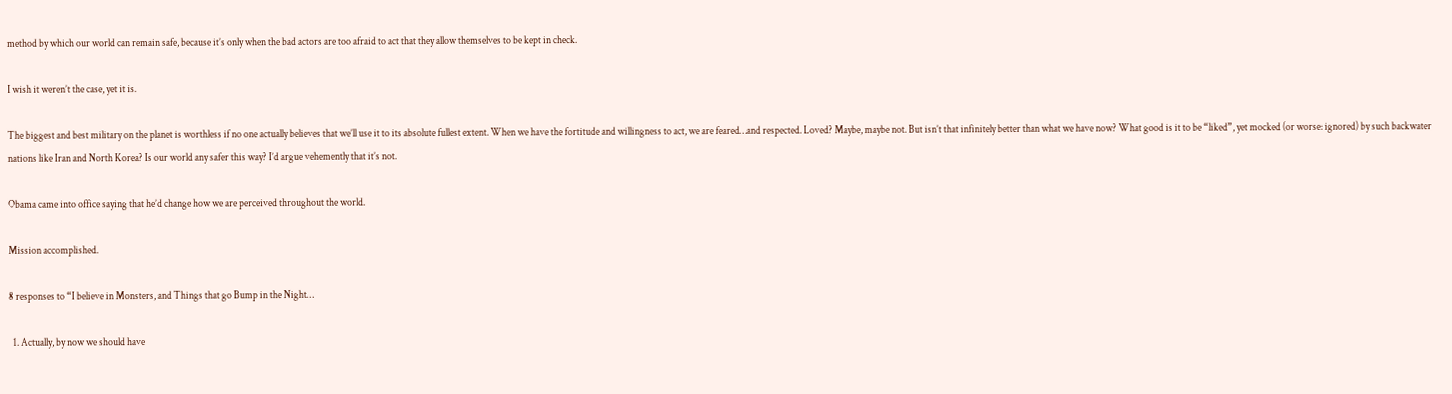method by which our world can remain safe, because it’s only when the bad actors are too afraid to act that they allow themselves to be kept in check.

I wish it weren’t the case, yet it is.

The biggest and best military on the planet is worthless if no one actually believes that we’ll use it to its absolute fullest extent. When we have the fortitude and willingness to act, we are feared…and respected. Loved? Maybe, maybe not. But isn’t that infinitely better than what we have now? What good is it to be “liked”, yet mocked (or worse: ignored) by such backwater nations like Iran and North Korea? Is our world any safer this way? I’d argue vehemently that it’s not.

Obama came into office saying that he’d change how we are perceived throughout the world.

Mission accomplished.

8 responses to “I believe in Monsters, and Things that go Bump in the Night…

  1. Actually, by now we should have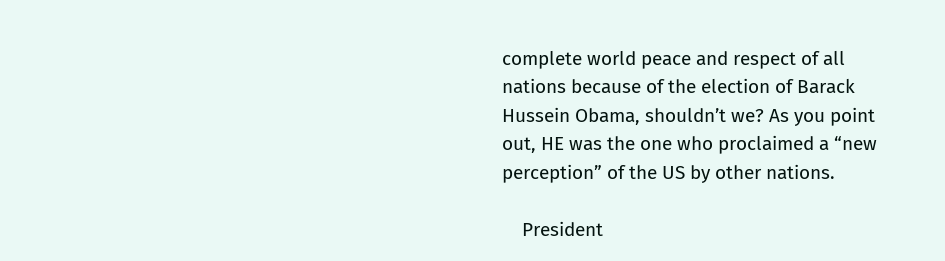complete world peace and respect of all nations because of the election of Barack Hussein Obama, shouldn’t we? As you point out, HE was the one who proclaimed a “new perception” of the US by other nations.

    President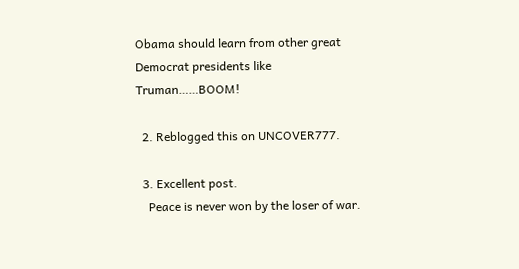Obama should learn from other great Democrat presidents like Truman……BOOM!

  2. Reblogged this on UNCOVER777.

  3. Excellent post.
    Peace is never won by the loser of war.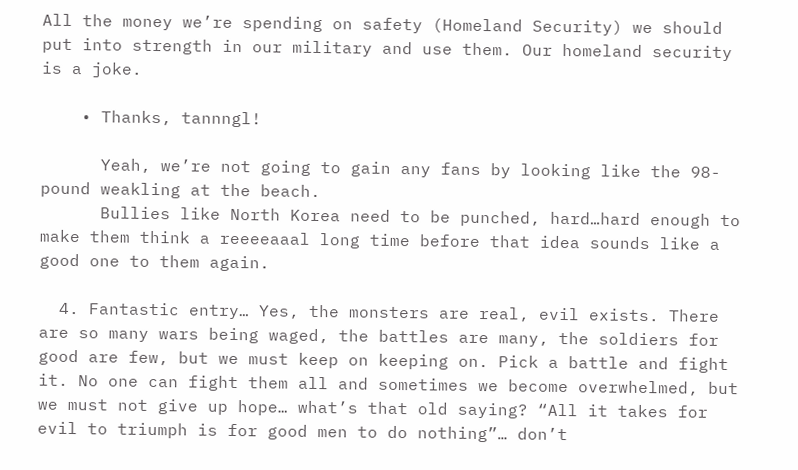All the money we’re spending on safety (Homeland Security) we should put into strength in our military and use them. Our homeland security is a joke.

    • Thanks, tannngl!

      Yeah, we’re not going to gain any fans by looking like the 98-pound weakling at the beach.
      Bullies like North Korea need to be punched, hard…hard enough to make them think a reeeeaaal long time before that idea sounds like a good one to them again.

  4. Fantastic entry… Yes, the monsters are real, evil exists. There are so many wars being waged, the battles are many, the soldiers for good are few, but we must keep on keeping on. Pick a battle and fight it. No one can fight them all and sometimes we become overwhelmed, but we must not give up hope… what’s that old saying? “All it takes for evil to triumph is for good men to do nothing”… don’t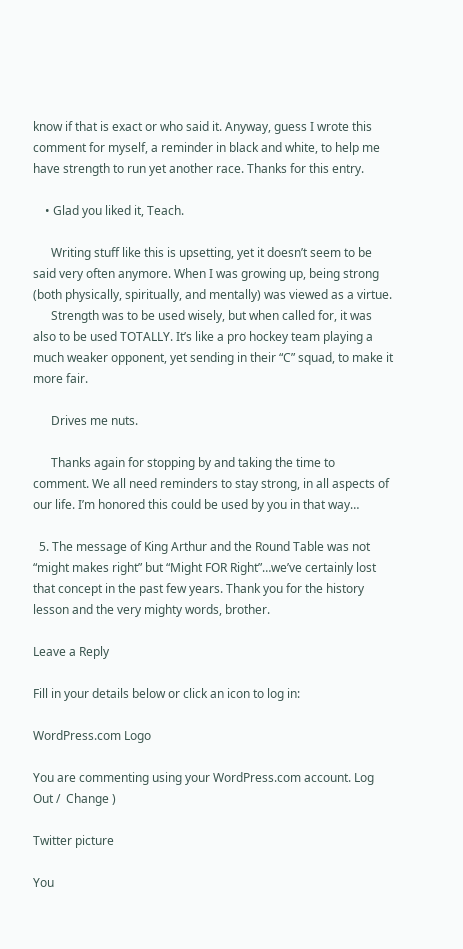know if that is exact or who said it. Anyway, guess I wrote this comment for myself, a reminder in black and white, to help me have strength to run yet another race. Thanks for this entry.

    • Glad you liked it, Teach.

      Writing stuff like this is upsetting, yet it doesn’t seem to be said very often anymore. When I was growing up, being strong (both physically, spiritually, and mentally) was viewed as a virtue.
      Strength was to be used wisely, but when called for, it was also to be used TOTALLY. It’s like a pro hockey team playing a much weaker opponent, yet sending in their “C” squad, to make it more fair.

      Drives me nuts.

      Thanks again for stopping by and taking the time to comment. We all need reminders to stay strong, in all aspects of our life. I’m honored this could be used by you in that way…

  5. The message of King Arthur and the Round Table was not “might makes right” but “Might FOR Right”…we’ve certainly lost that concept in the past few years. Thank you for the history lesson and the very mighty words, brother.

Leave a Reply

Fill in your details below or click an icon to log in:

WordPress.com Logo

You are commenting using your WordPress.com account. Log Out /  Change )

Twitter picture

You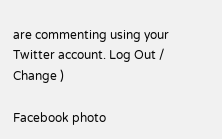are commenting using your Twitter account. Log Out /  Change )

Facebook photo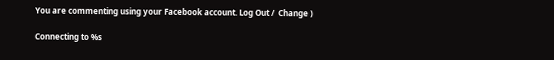You are commenting using your Facebook account. Log Out /  Change )

Connecting to %s